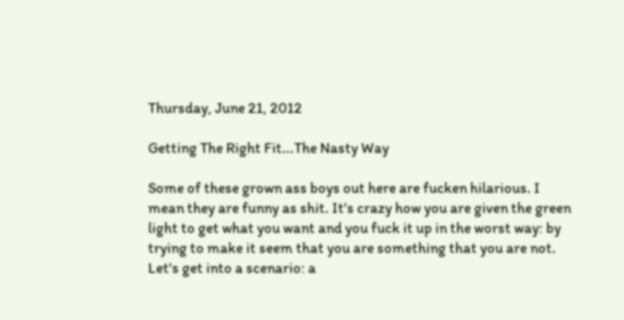Thursday, June 21, 2012

Getting The Right Fit...The Nasty Way

Some of these grown ass boys out here are fucken hilarious. I mean they are funny as shit. It's crazy how you are given the green light to get what you want and you fuck it up in the worst way: by trying to make it seem that you are something that you are not. Let's get into a scenario: a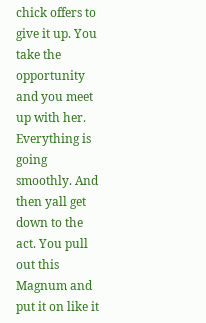chick offers to give it up. You take the opportunity and you meet up with her. Everything is going smoothly. And then yall get down to the act. You pull out this Magnum and put it on like it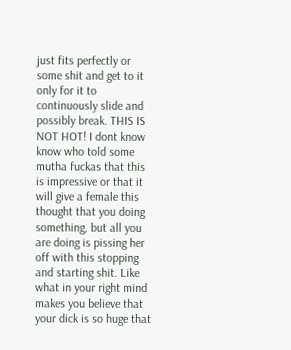just fits perfectly or some shit and get to it only for it to continuously slide and possibly break. THIS IS NOT HOT! I dont know know who told some mutha fuckas that this is impressive or that it will give a female this thought that you doing something, but all you are doing is pissing her off with this stopping and starting shit. Like what in your right mind makes you believe that your dick is so huge that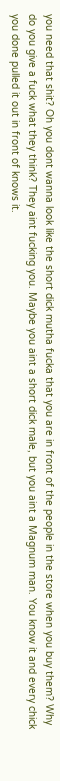you need that shit? Oh you dont wanna look like the short dick mutha fucka that you are in front of the people in the store when you buy them? Why do you give a fuck what they think? They aint fucking you. Maybe you aint a short dick male, but you aint a Magnum man. You know it and every chick you done pulled it out in front of knows it.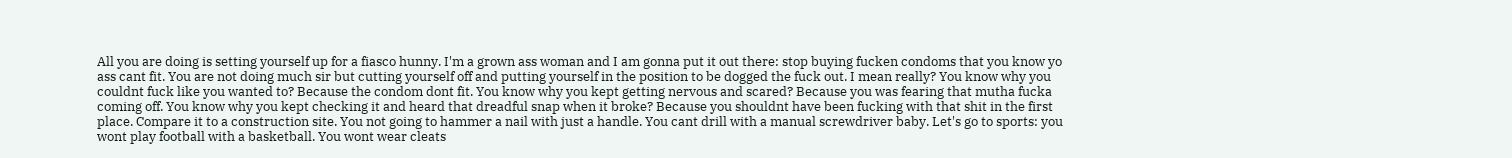All you are doing is setting yourself up for a fiasco hunny. I'm a grown ass woman and I am gonna put it out there: stop buying fucken condoms that you know yo ass cant fit. You are not doing much sir but cutting yourself off and putting yourself in the position to be dogged the fuck out. I mean really? You know why you couldnt fuck like you wanted to? Because the condom dont fit. You know why you kept getting nervous and scared? Because you was fearing that mutha fucka coming off. You know why you kept checking it and heard that dreadful snap when it broke? Because you shouldnt have been fucking with that shit in the first place. Compare it to a construction site. You not going to hammer a nail with just a handle. You cant drill with a manual screwdriver baby. Let's go to sports: you wont play football with a basketball. You wont wear cleats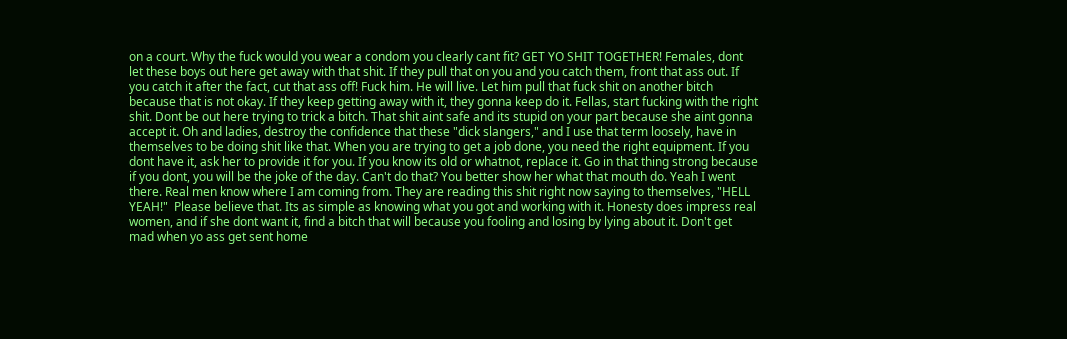on a court. Why the fuck would you wear a condom you clearly cant fit? GET YO SHIT TOGETHER! Females, dont let these boys out here get away with that shit. If they pull that on you and you catch them, front that ass out. If you catch it after the fact, cut that ass off! Fuck him. He will live. Let him pull that fuck shit on another bitch because that is not okay. If they keep getting away with it, they gonna keep do it. Fellas, start fucking with the right shit. Dont be out here trying to trick a bitch. That shit aint safe and its stupid on your part because she aint gonna accept it. Oh and ladies, destroy the confidence that these "dick slangers," and I use that term loosely, have in themselves to be doing shit like that. When you are trying to get a job done, you need the right equipment. If you dont have it, ask her to provide it for you. If you know its old or whatnot, replace it. Go in that thing strong because if you dont, you will be the joke of the day. Can't do that? You better show her what that mouth do. Yeah I went there. Real men know where I am coming from. They are reading this shit right now saying to themselves, "HELL YEAH!"  Please believe that. Its as simple as knowing what you got and working with it. Honesty does impress real women, and if she dont want it, find a bitch that will because you fooling and losing by lying about it. Don't get mad when yo ass get sent home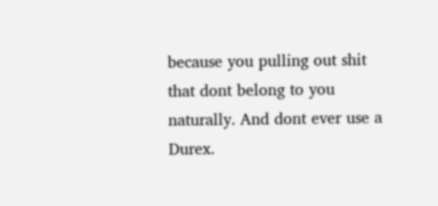because you pulling out shit that dont belong to you naturally. And dont ever use a Durex.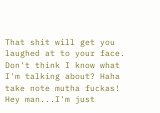That shit will get you laughed at to your face. Don't think I know what I'm talking about? Haha take note mutha fuckas! Hey man...I'm just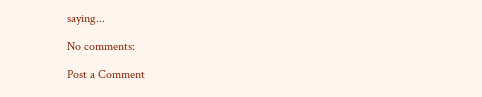saying...

No comments:

Post a Comment